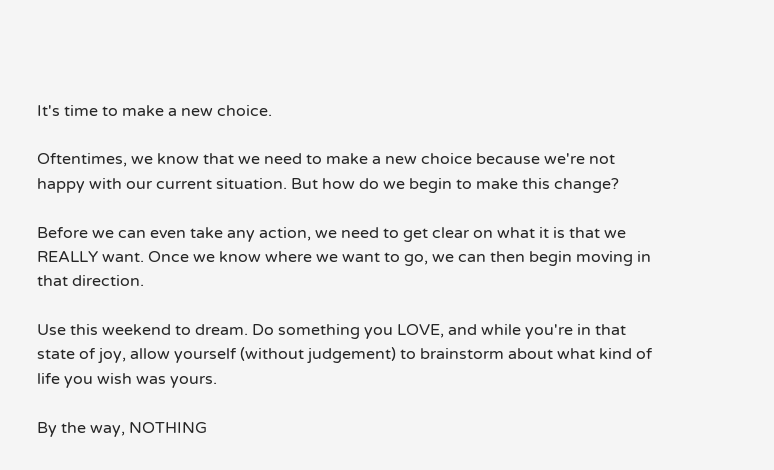It's time to make a new choice.

Oftentimes, we know that we need to make a new choice because we're not happy with our current situation. But how do we begin to make this change?

Before we can even take any action, we need to get clear on what it is that we REALLY want. Once we know where we want to go, we can then begin moving in that direction.

Use this weekend to dream. Do something you LOVE, and while you're in that state of joy, allow yourself (without judgement) to brainstorm about what kind of life you wish was yours.

By the way, NOTHING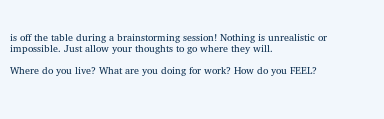is off the table during a brainstorming session! Nothing is unrealistic or impossible. Just allow your thoughts to go where they will.

Where do you live? What are you doing for work? How do you FEEL?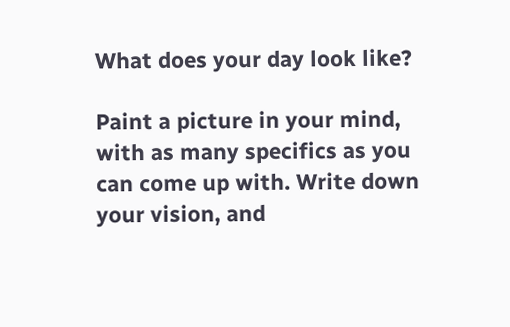What does your day look like?

Paint a picture in your mind, with as many specifics as you can come up with. Write down your vision, and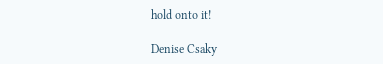hold onto it!

Denise Csaky